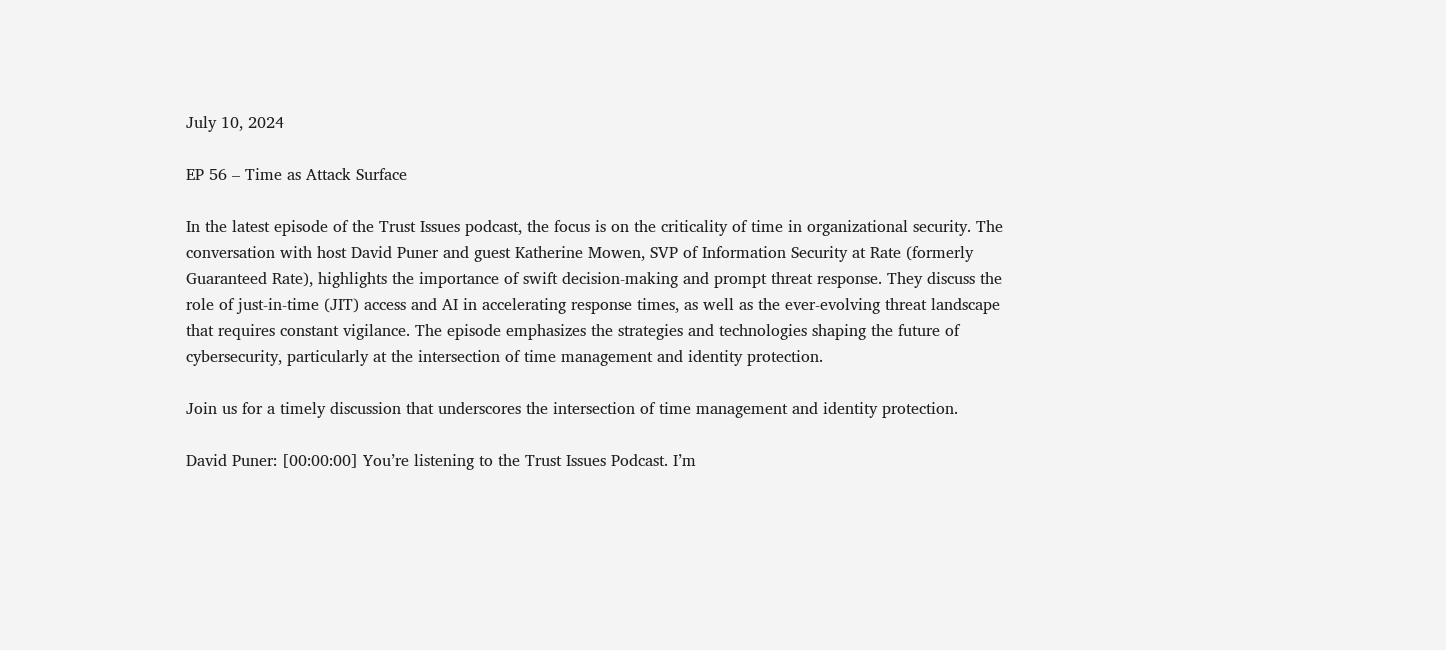July 10, 2024

EP 56 – Time as Attack Surface

In the latest episode of the Trust Issues podcast, the focus is on the criticality of time in organizational security. The conversation with host David Puner and guest Katherine Mowen, SVP of Information Security at Rate (formerly Guaranteed Rate), highlights the importance of swift decision-making and prompt threat response. They discuss the role of just-in-time (JIT) access and AI in accelerating response times, as well as the ever-evolving threat landscape that requires constant vigilance. The episode emphasizes the strategies and technologies shaping the future of cybersecurity, particularly at the intersection of time management and identity protection.

Join us for a timely discussion that underscores the intersection of time management and identity protection.

David Puner: [00:00:00] You’re listening to the Trust Issues Podcast. I’m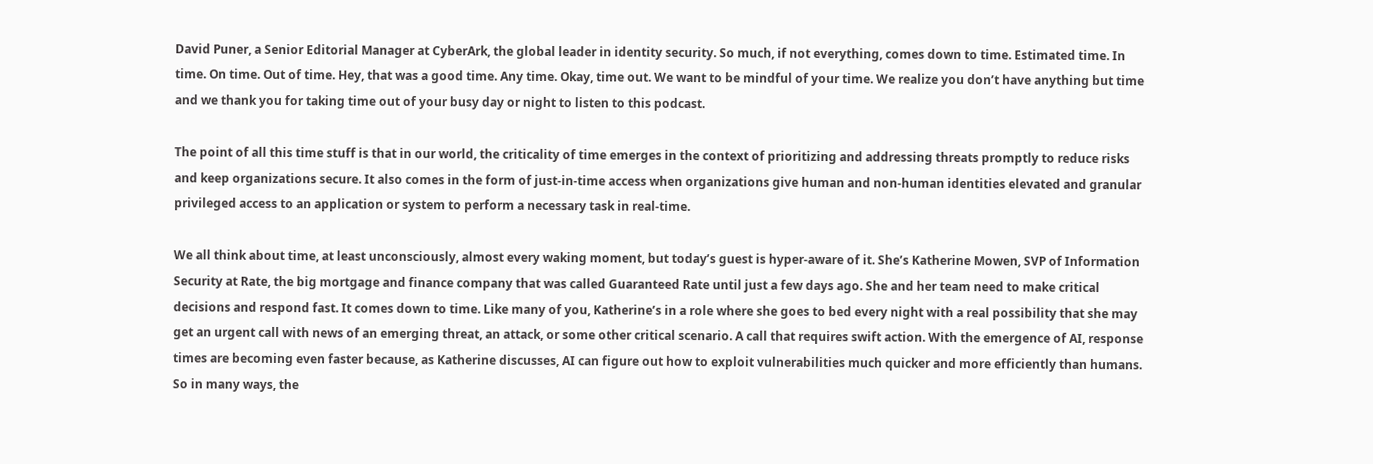David Puner, a Senior Editorial Manager at CyberArk, the global leader in identity security. So much, if not everything, comes down to time. Estimated time. In time. On time. Out of time. Hey, that was a good time. Any time. Okay, time out. We want to be mindful of your time. We realize you don’t have anything but time and we thank you for taking time out of your busy day or night to listen to this podcast.

The point of all this time stuff is that in our world, the criticality of time emerges in the context of prioritizing and addressing threats promptly to reduce risks and keep organizations secure. It also comes in the form of just-in-time access when organizations give human and non-human identities elevated and granular privileged access to an application or system to perform a necessary task in real-time.

We all think about time, at least unconsciously, almost every waking moment, but today’s guest is hyper-aware of it. She’s Katherine Mowen, SVP of Information Security at Rate, the big mortgage and finance company that was called Guaranteed Rate until just a few days ago. She and her team need to make critical decisions and respond fast. It comes down to time. Like many of you, Katherine’s in a role where she goes to bed every night with a real possibility that she may get an urgent call with news of an emerging threat, an attack, or some other critical scenario. A call that requires swift action. With the emergence of AI, response times are becoming even faster because, as Katherine discusses, AI can figure out how to exploit vulnerabilities much quicker and more efficiently than humans. So in many ways, the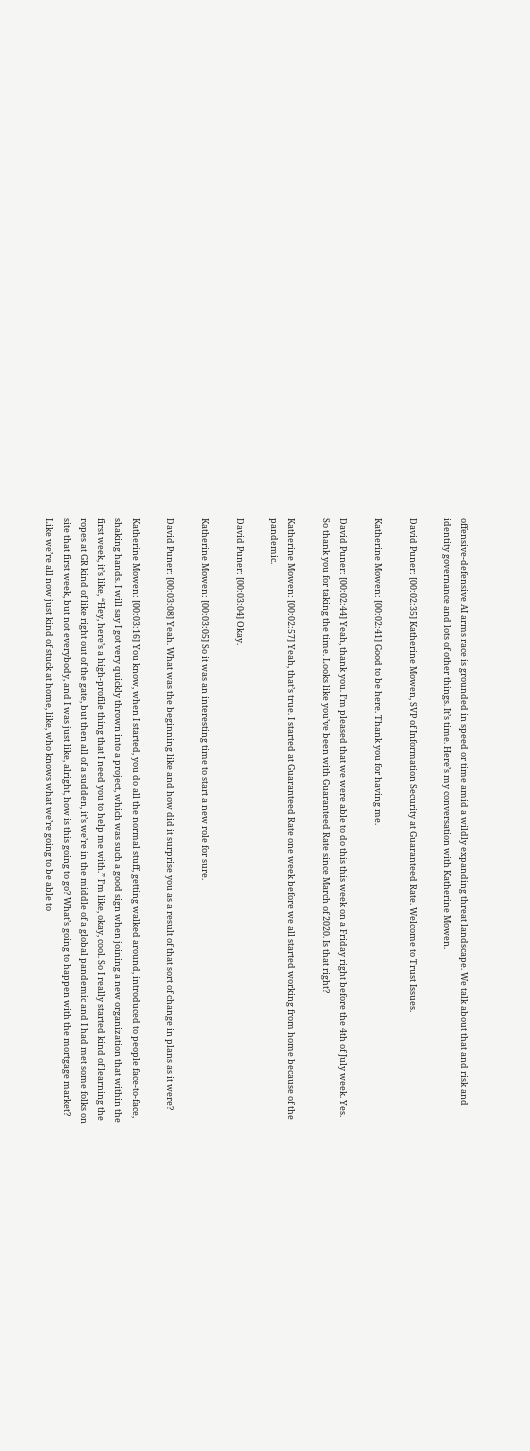offensive-defensive AI arms race is grounded in speed or time amid a wildly expanding threat landscape. We talk about that and risk and identity governance and lots of other things. It’s time. Here’s my conversation with Katherine Mowen.

David Puner: [00:02:35] Katherine Mowen, SVP of Information Security at Guaranteed Rate. Welcome to Trust Issues.

Katherine Mowen: [00:02:41] Good to be here. Thank you for having me.

David Puner: [00:02:44] Yeah, thank you. I’m pleased that we were able to do this this week on a Friday right before the 4th of July week. Yes. So thank you for taking the time. Looks like you’ve been with Guaranteed Rate since March of 2020. Is that right?

Katherine Mowen: [00:02:57] Yeah, that’s true. I started at Guaranteed Rate one week before we all started working from home because of the pandemic.

David Puner: [00:03:04] Okay.

Katherine Mowen: [00:03:05] So it was an interesting time to start a new role for sure.

David Puner: [00:03:08] Yeah. What was the beginning like and how did it surprise you as a result of that sort of change in plans as it were?

Katherine Mowen: [00:03:16] You know, when I started, you do all the normal stuff, getting walked around, introduced to people face-to-face, shaking hands. I will say I got very quickly thrown into a project, which was such a good sign when joining a new organization that within the first week, it’s like, “Hey, here’s a high-profile thing that I need you to help me with.” I’m like, okay, cool. So I really started kind of learning the ropes at GR kind of like right out of the gate, but then all of a sudden, it’s we’re in the middle of a global pandemic and I had met some folks on site that first week, but not everybody, and I was just like, alright, how is this going to go? What’s going to happen with the mortgage market? Like we’re all now just kind of stuck at home, like, who knows what we’re going to be able to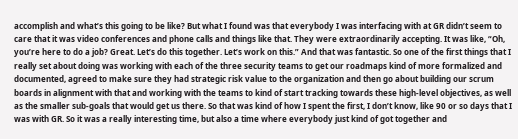accomplish and what’s this going to be like? But what I found was that everybody I was interfacing with at GR didn’t seem to care that it was video conferences and phone calls and things like that. They were extraordinarily accepting. It was like, “Oh, you’re here to do a job? Great. Let’s do this together. Let’s work on this.” And that was fantastic. So one of the first things that I really set about doing was working with each of the three security teams to get our roadmaps kind of more formalized and documented, agreed to make sure they had strategic risk value to the organization and then go about building our scrum boards in alignment with that and working with the teams to kind of start tracking towards these high-level objectives, as well as the smaller sub-goals that would get us there. So that was kind of how I spent the first, I don’t know, like 90 or so days that I was with GR. So it was a really interesting time, but also a time where everybody just kind of got together and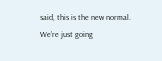said, this is the new normal. We’re just going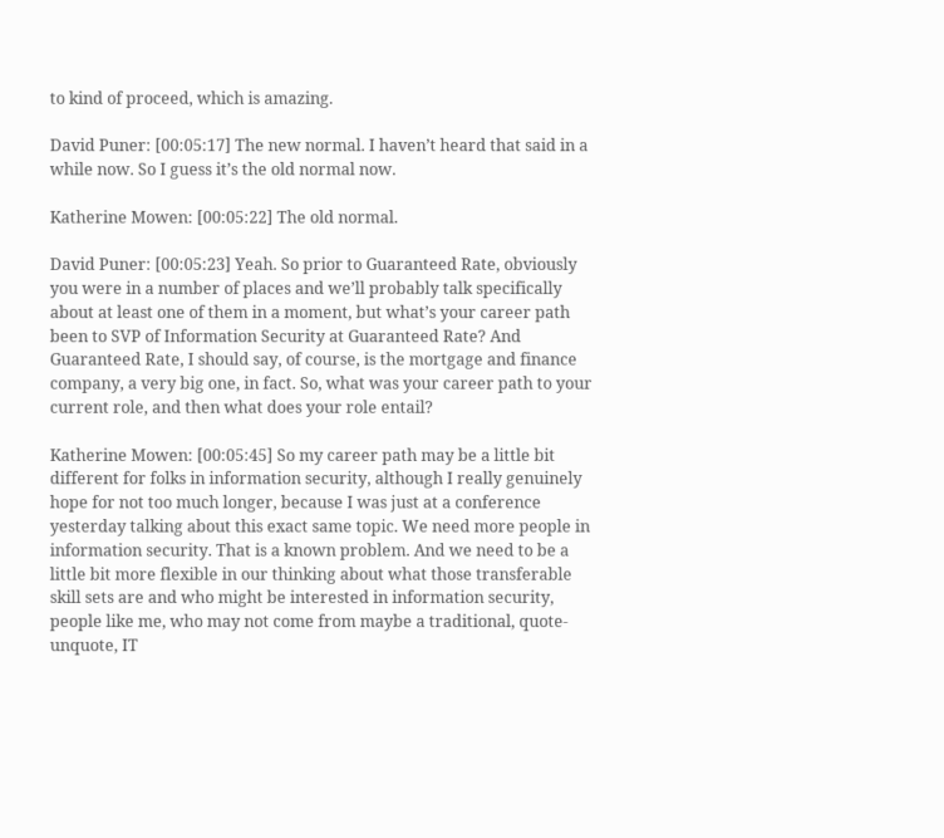to kind of proceed, which is amazing.

David Puner: [00:05:17] The new normal. I haven’t heard that said in a while now. So I guess it’s the old normal now.

Katherine Mowen: [00:05:22] The old normal.

David Puner: [00:05:23] Yeah. So prior to Guaranteed Rate, obviously you were in a number of places and we’ll probably talk specifically about at least one of them in a moment, but what’s your career path been to SVP of Information Security at Guaranteed Rate? And Guaranteed Rate, I should say, of course, is the mortgage and finance company, a very big one, in fact. So, what was your career path to your current role, and then what does your role entail?

Katherine Mowen: [00:05:45] So my career path may be a little bit different for folks in information security, although I really genuinely hope for not too much longer, because I was just at a conference yesterday talking about this exact same topic. We need more people in information security. That is a known problem. And we need to be a little bit more flexible in our thinking about what those transferable skill sets are and who might be interested in information security, people like me, who may not come from maybe a traditional, quote-unquote, IT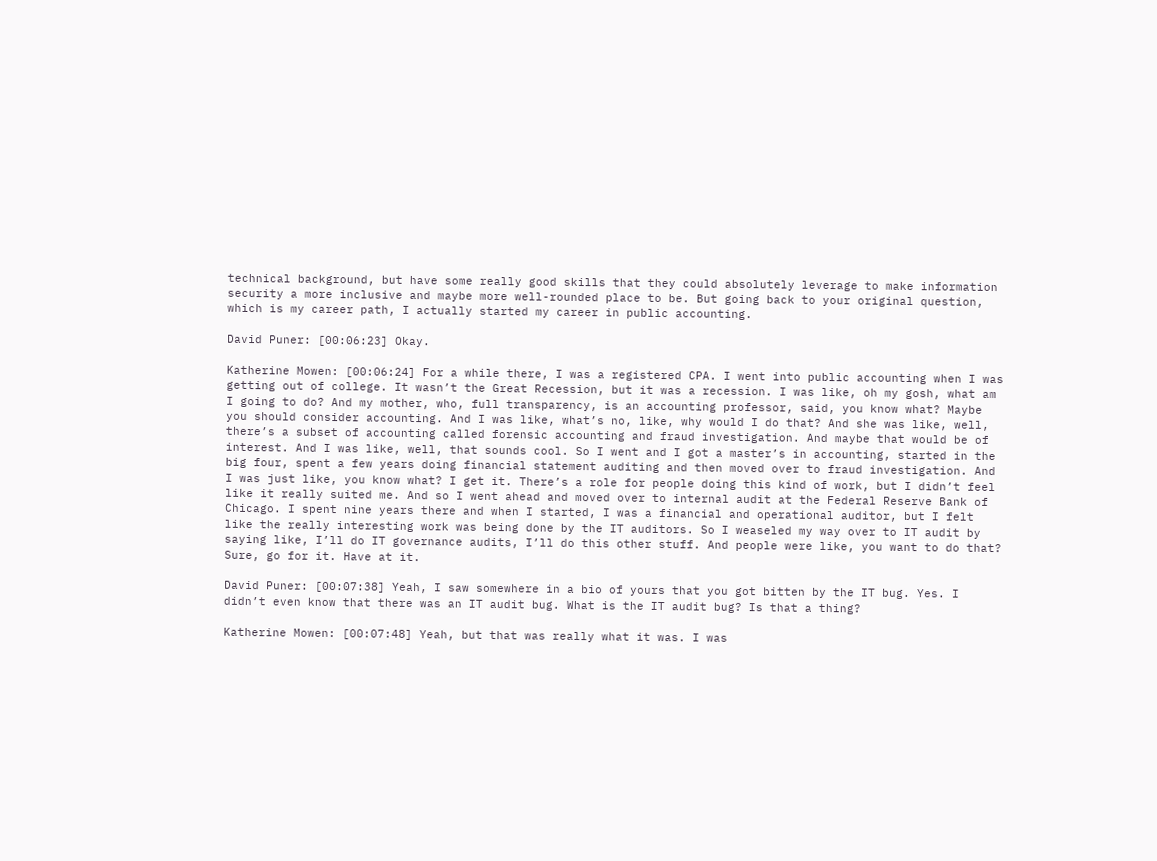technical background, but have some really good skills that they could absolutely leverage to make information security a more inclusive and maybe more well-rounded place to be. But going back to your original question, which is my career path, I actually started my career in public accounting.

David Puner: [00:06:23] Okay.

Katherine Mowen: [00:06:24] For a while there, I was a registered CPA. I went into public accounting when I was getting out of college. It wasn’t the Great Recession, but it was a recession. I was like, oh my gosh, what am I going to do? And my mother, who, full transparency, is an accounting professor, said, you know what? Maybe you should consider accounting. And I was like, what’s no, like, why would I do that? And she was like, well, there’s a subset of accounting called forensic accounting and fraud investigation. And maybe that would be of interest. And I was like, well, that sounds cool. So I went and I got a master’s in accounting, started in the big four, spent a few years doing financial statement auditing and then moved over to fraud investigation. And I was just like, you know what? I get it. There’s a role for people doing this kind of work, but I didn’t feel like it really suited me. And so I went ahead and moved over to internal audit at the Federal Reserve Bank of Chicago. I spent nine years there and when I started, I was a financial and operational auditor, but I felt like the really interesting work was being done by the IT auditors. So I weaseled my way over to IT audit by saying like, I’ll do IT governance audits, I’ll do this other stuff. And people were like, you want to do that? Sure, go for it. Have at it.

David Puner: [00:07:38] Yeah, I saw somewhere in a bio of yours that you got bitten by the IT bug. Yes. I didn’t even know that there was an IT audit bug. What is the IT audit bug? Is that a thing?

Katherine Mowen: [00:07:48] Yeah, but that was really what it was. I was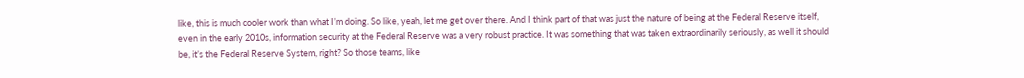like, this is much cooler work than what I’m doing. So like, yeah, let me get over there. And I think part of that was just the nature of being at the Federal Reserve itself, even in the early 2010s, information security at the Federal Reserve was a very robust practice. It was something that was taken extraordinarily seriously, as well it should be, it’s the Federal Reserve System, right? So those teams, like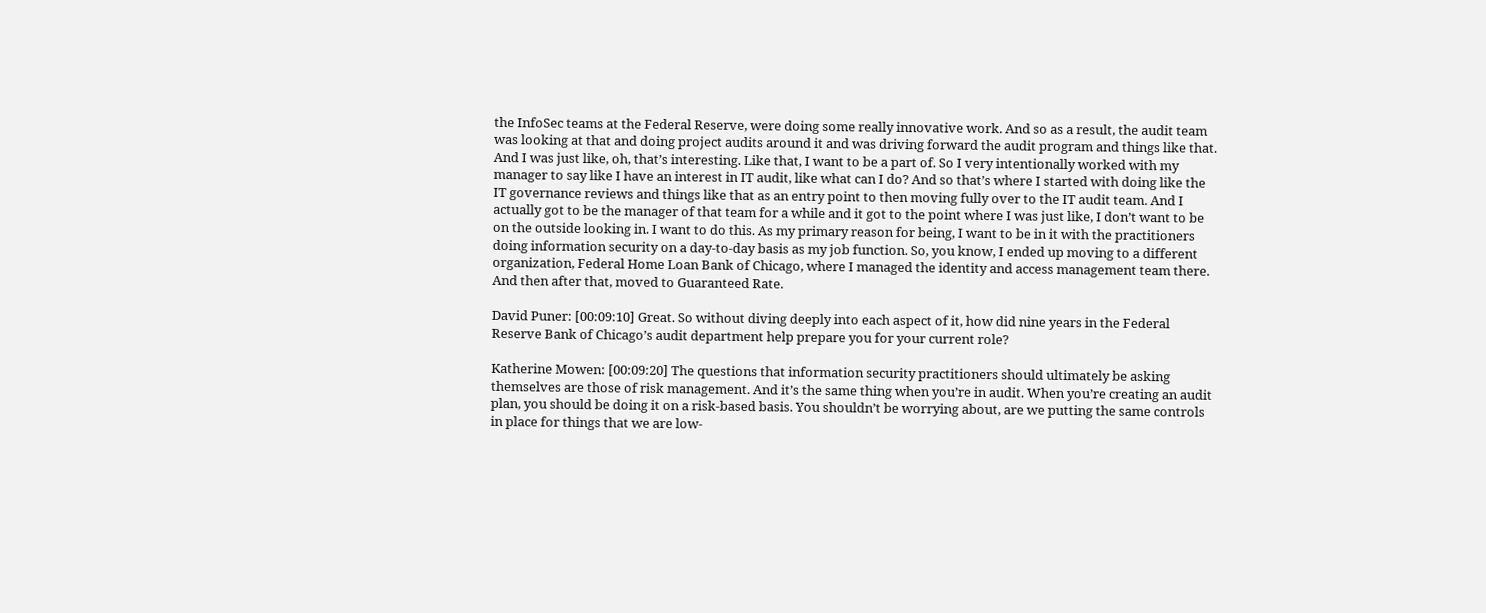the InfoSec teams at the Federal Reserve, were doing some really innovative work. And so as a result, the audit team was looking at that and doing project audits around it and was driving forward the audit program and things like that. And I was just like, oh, that’s interesting. Like that, I want to be a part of. So I very intentionally worked with my manager to say like I have an interest in IT audit, like what can I do? And so that’s where I started with doing like the IT governance reviews and things like that as an entry point to then moving fully over to the IT audit team. And I actually got to be the manager of that team for a while and it got to the point where I was just like, I don’t want to be on the outside looking in. I want to do this. As my primary reason for being, I want to be in it with the practitioners doing information security on a day-to-day basis as my job function. So, you know, I ended up moving to a different organization, Federal Home Loan Bank of Chicago, where I managed the identity and access management team there. And then after that, moved to Guaranteed Rate.

David Puner: [00:09:10] Great. So without diving deeply into each aspect of it, how did nine years in the Federal Reserve Bank of Chicago’s audit department help prepare you for your current role?

Katherine Mowen: [00:09:20] The questions that information security practitioners should ultimately be asking themselves are those of risk management. And it’s the same thing when you’re in audit. When you’re creating an audit plan, you should be doing it on a risk-based basis. You shouldn’t be worrying about, are we putting the same controls in place for things that we are low-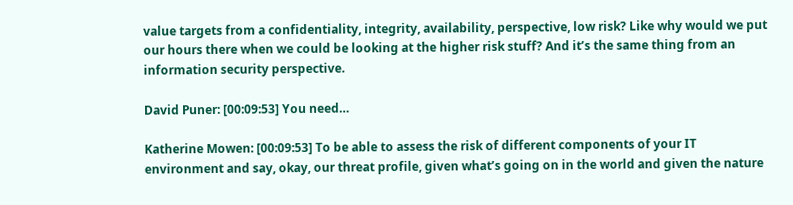value targets from a confidentiality, integrity, availability, perspective, low risk? Like why would we put our hours there when we could be looking at the higher risk stuff? And it’s the same thing from an information security perspective.

David Puner: [00:09:53] You need…

Katherine Mowen: [00:09:53] To be able to assess the risk of different components of your IT environment and say, okay, our threat profile, given what’s going on in the world and given the nature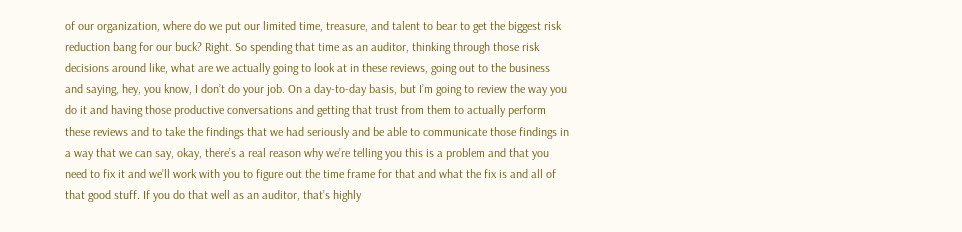of our organization, where do we put our limited time, treasure, and talent to bear to get the biggest risk reduction bang for our buck? Right. So spending that time as an auditor, thinking through those risk decisions around like, what are we actually going to look at in these reviews, going out to the business and saying, hey, you know, I don’t do your job. On a day-to-day basis, but I’m going to review the way you do it and having those productive conversations and getting that trust from them to actually perform these reviews and to take the findings that we had seriously and be able to communicate those findings in a way that we can say, okay, there’s a real reason why we’re telling you this is a problem and that you need to fix it and we’ll work with you to figure out the time frame for that and what the fix is and all of that good stuff. If you do that well as an auditor, that’s highly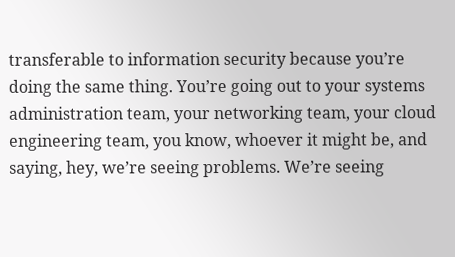transferable to information security because you’re doing the same thing. You’re going out to your systems administration team, your networking team, your cloud engineering team, you know, whoever it might be, and saying, hey, we’re seeing problems. We’re seeing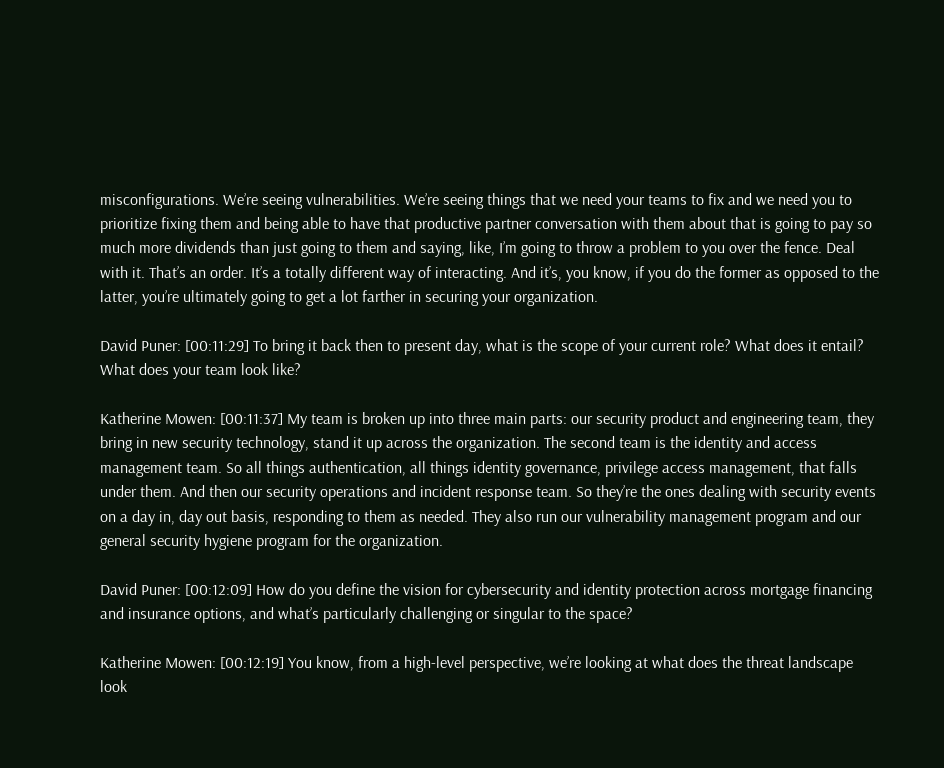misconfigurations. We’re seeing vulnerabilities. We’re seeing things that we need your teams to fix and we need you to prioritize fixing them and being able to have that productive partner conversation with them about that is going to pay so much more dividends than just going to them and saying, like, I’m going to throw a problem to you over the fence. Deal with it. That’s an order. It’s a totally different way of interacting. And it’s, you know, if you do the former as opposed to the latter, you’re ultimately going to get a lot farther in securing your organization.

David Puner: [00:11:29] To bring it back then to present day, what is the scope of your current role? What does it entail? What does your team look like?

Katherine Mowen: [00:11:37] My team is broken up into three main parts: our security product and engineering team, they bring in new security technology, stand it up across the organization. The second team is the identity and access management team. So all things authentication, all things identity governance, privilege access management, that falls under them. And then our security operations and incident response team. So they’re the ones dealing with security events on a day in, day out basis, responding to them as needed. They also run our vulnerability management program and our general security hygiene program for the organization.

David Puner: [00:12:09] How do you define the vision for cybersecurity and identity protection across mortgage financing and insurance options, and what’s particularly challenging or singular to the space?

Katherine Mowen: [00:12:19] You know, from a high-level perspective, we’re looking at what does the threat landscape look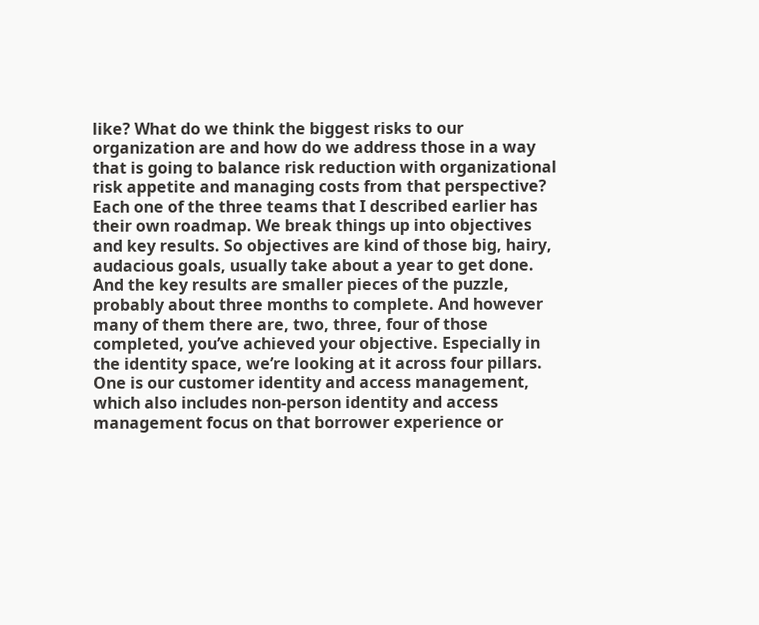like? What do we think the biggest risks to our organization are and how do we address those in a way that is going to balance risk reduction with organizational risk appetite and managing costs from that perspective? Each one of the three teams that I described earlier has their own roadmap. We break things up into objectives and key results. So objectives are kind of those big, hairy, audacious goals, usually take about a year to get done. And the key results are smaller pieces of the puzzle, probably about three months to complete. And however many of them there are, two, three, four of those completed, you’ve achieved your objective. Especially in the identity space, we’re looking at it across four pillars. One is our customer identity and access management, which also includes non-person identity and access management focus on that borrower experience or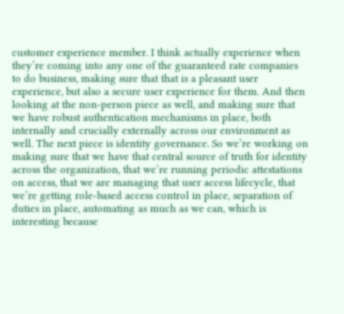customer experience member. I think actually experience when they’re coming into any one of the guaranteed rate companies to do business, making sure that that is a pleasant user experience, but also a secure user experience for them. And then looking at the non-person piece as well, and making sure that we have robust authentication mechanisms in place, both internally and crucially externally across our environment as well. The next piece is identity governance. So we’re working on making sure that we have that central source of truth for identity across the organization, that we’re running periodic attestations on access, that we are managing that user access lifecycle, that we’re getting role-based access control in place, separation of duties in place, automating as much as we can, which is interesting because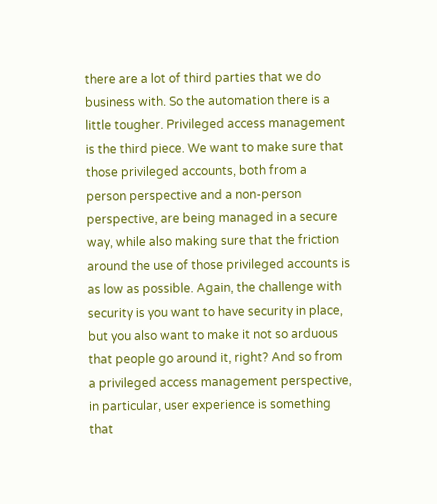there are a lot of third parties that we do business with. So the automation there is a little tougher. Privileged access management is the third piece. We want to make sure that those privileged accounts, both from a person perspective and a non-person perspective, are being managed in a secure way, while also making sure that the friction around the use of those privileged accounts is as low as possible. Again, the challenge with security is you want to have security in place, but you also want to make it not so arduous that people go around it, right? And so from a privileged access management perspective, in particular, user experience is something that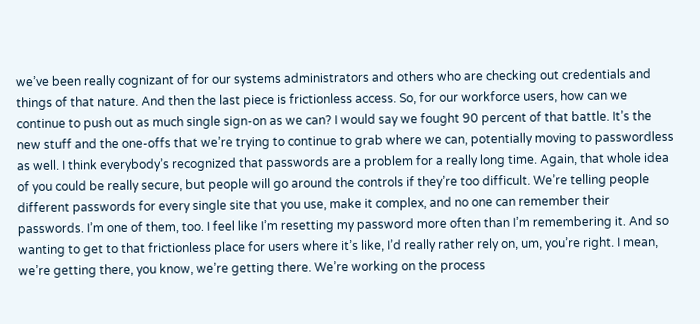we’ve been really cognizant of for our systems administrators and others who are checking out credentials and things of that nature. And then the last piece is frictionless access. So, for our workforce users, how can we continue to push out as much single sign-on as we can? I would say we fought 90 percent of that battle. It’s the new stuff and the one-offs that we’re trying to continue to grab where we can, potentially moving to passwordless as well. I think everybody’s recognized that passwords are a problem for a really long time. Again, that whole idea of you could be really secure, but people will go around the controls if they’re too difficult. We’re telling people different passwords for every single site that you use, make it complex, and no one can remember their passwords. I’m one of them, too. I feel like I’m resetting my password more often than I’m remembering it. And so wanting to get to that frictionless place for users where it’s like, I’d really rather rely on, um, you’re right. I mean, we’re getting there, you know, we’re getting there. We’re working on the process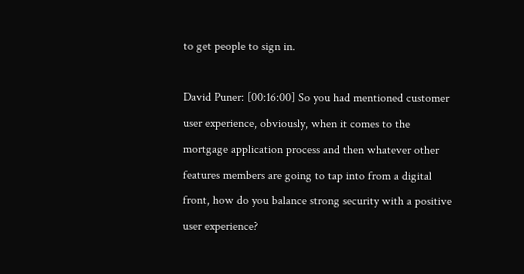to get people to sign in.

David Puner: [00:16:00] So you had mentioned customer user experience, obviously, when it comes to the mortgage application process and then whatever other features members are going to tap into from a digital front, how do you balance strong security with a positive user experience?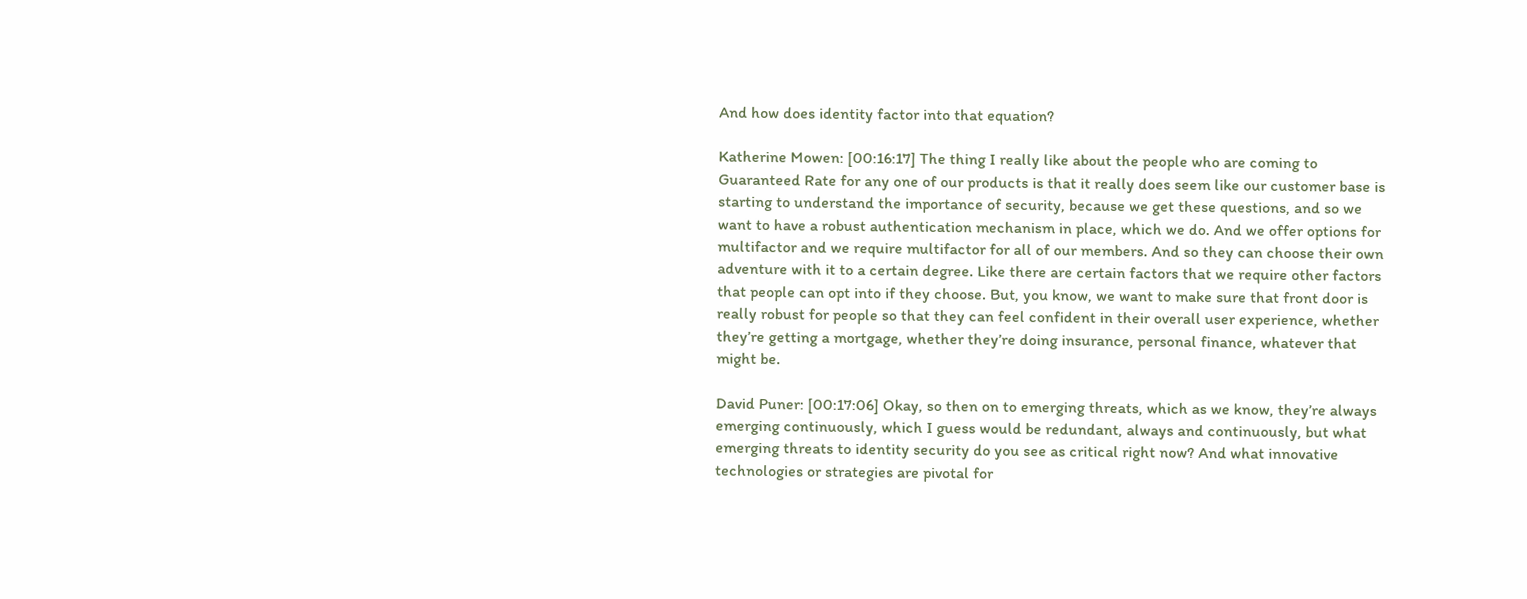And how does identity factor into that equation?

Katherine Mowen: [00:16:17] The thing I really like about the people who are coming to Guaranteed Rate for any one of our products is that it really does seem like our customer base is starting to understand the importance of security, because we get these questions, and so we want to have a robust authentication mechanism in place, which we do. And we offer options for multifactor and we require multifactor for all of our members. And so they can choose their own adventure with it to a certain degree. Like there are certain factors that we require other factors that people can opt into if they choose. But, you know, we want to make sure that front door is really robust for people so that they can feel confident in their overall user experience, whether they’re getting a mortgage, whether they’re doing insurance, personal finance, whatever that might be.

David Puner: [00:17:06] Okay, so then on to emerging threats, which as we know, they’re always emerging continuously, which I guess would be redundant, always and continuously, but what emerging threats to identity security do you see as critical right now? And what innovative technologies or strategies are pivotal for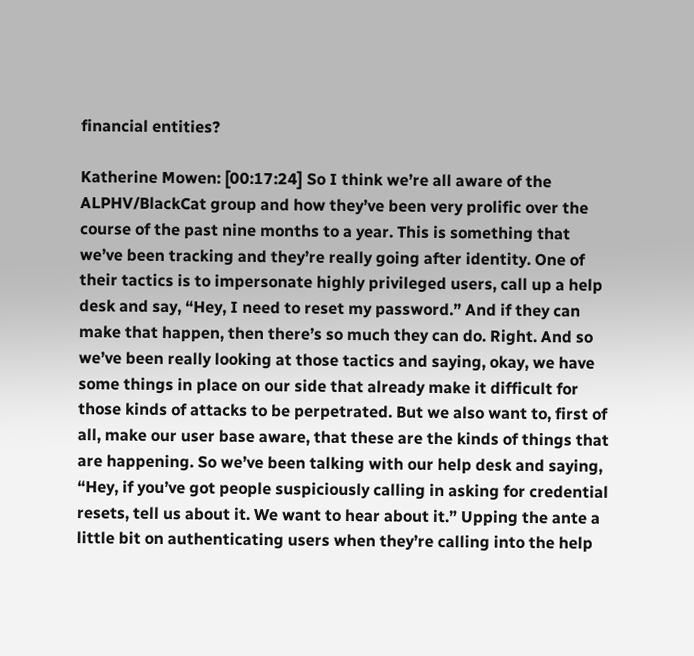financial entities?

Katherine Mowen: [00:17:24] So I think we’re all aware of the ALPHV/BlackCat group and how they’ve been very prolific over the course of the past nine months to a year. This is something that we’ve been tracking and they’re really going after identity. One of their tactics is to impersonate highly privileged users, call up a help desk and say, “Hey, I need to reset my password.” And if they can make that happen, then there’s so much they can do. Right. And so we’ve been really looking at those tactics and saying, okay, we have some things in place on our side that already make it difficult for those kinds of attacks to be perpetrated. But we also want to, first of all, make our user base aware, that these are the kinds of things that are happening. So we’ve been talking with our help desk and saying, “Hey, if you’ve got people suspiciously calling in asking for credential resets, tell us about it. We want to hear about it.” Upping the ante a little bit on authenticating users when they’re calling into the help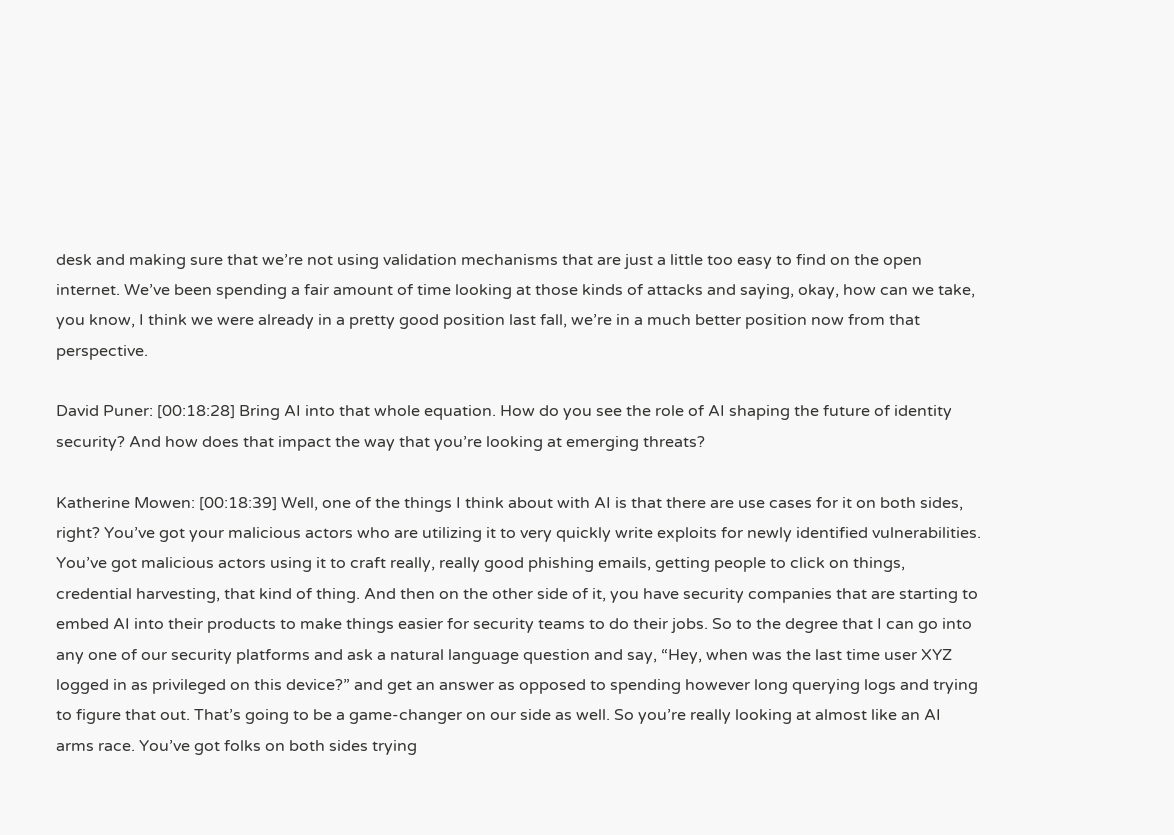desk and making sure that we’re not using validation mechanisms that are just a little too easy to find on the open internet. We’ve been spending a fair amount of time looking at those kinds of attacks and saying, okay, how can we take, you know, I think we were already in a pretty good position last fall, we’re in a much better position now from that perspective.

David Puner: [00:18:28] Bring AI into that whole equation. How do you see the role of AI shaping the future of identity security? And how does that impact the way that you’re looking at emerging threats?

Katherine Mowen: [00:18:39] Well, one of the things I think about with AI is that there are use cases for it on both sides, right? You’ve got your malicious actors who are utilizing it to very quickly write exploits for newly identified vulnerabilities. You’ve got malicious actors using it to craft really, really good phishing emails, getting people to click on things, credential harvesting, that kind of thing. And then on the other side of it, you have security companies that are starting to embed AI into their products to make things easier for security teams to do their jobs. So to the degree that I can go into any one of our security platforms and ask a natural language question and say, “Hey, when was the last time user XYZ logged in as privileged on this device?” and get an answer as opposed to spending however long querying logs and trying to figure that out. That’s going to be a game-changer on our side as well. So you’re really looking at almost like an AI arms race. You’ve got folks on both sides trying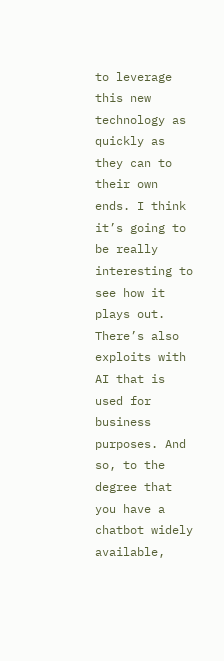to leverage this new technology as quickly as they can to their own ends. I think it’s going to be really interesting to see how it plays out. There’s also exploits with AI that is used for business purposes. And so, to the degree that you have a chatbot widely available,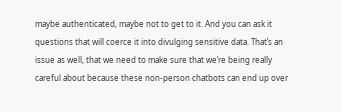maybe authenticated, maybe not to get to it. And you can ask it questions that will coerce it into divulging sensitive data. That’s an issue as well, that we need to make sure that we’re being really careful about because these non-person chatbots can end up over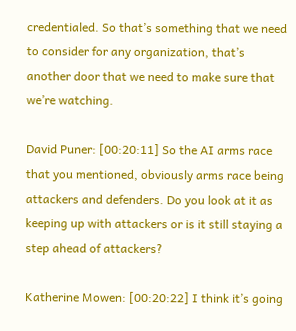credentialed. So that’s something that we need to consider for any organization, that’s another door that we need to make sure that we’re watching.

David Puner: [00:20:11] So the AI arms race that you mentioned, obviously arms race being attackers and defenders. Do you look at it as keeping up with attackers or is it still staying a step ahead of attackers?

Katherine Mowen: [00:20:22] I think it’s going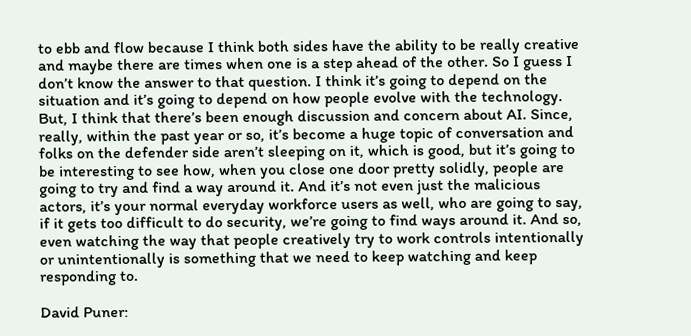to ebb and flow because I think both sides have the ability to be really creative and maybe there are times when one is a step ahead of the other. So I guess I don’t know the answer to that question. I think it’s going to depend on the situation and it’s going to depend on how people evolve with the technology. But, I think that there’s been enough discussion and concern about AI. Since, really, within the past year or so, it’s become a huge topic of conversation and folks on the defender side aren’t sleeping on it, which is good, but it’s going to be interesting to see how, when you close one door pretty solidly, people are going to try and find a way around it. And it’s not even just the malicious actors, it’s your normal everyday workforce users as well, who are going to say, if it gets too difficult to do security, we’re going to find ways around it. And so, even watching the way that people creatively try to work controls intentionally or unintentionally is something that we need to keep watching and keep responding to.

David Puner: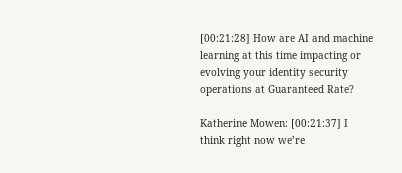[00:21:28] How are AI and machine learning at this time impacting or evolving your identity security operations at Guaranteed Rate?

Katherine Mowen: [00:21:37] I think right now we’re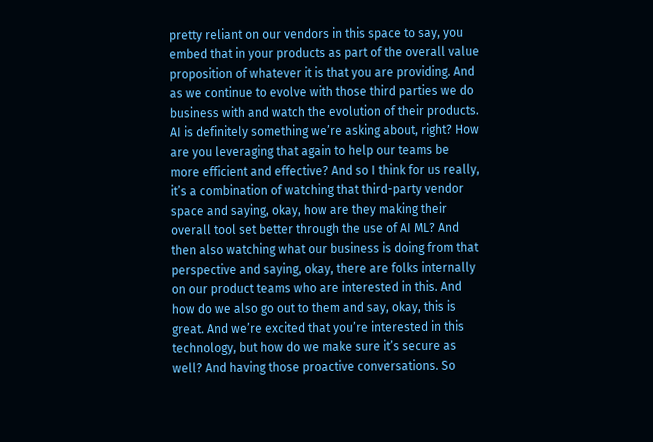pretty reliant on our vendors in this space to say, you embed that in your products as part of the overall value proposition of whatever it is that you are providing. And as we continue to evolve with those third parties we do business with and watch the evolution of their products. AI is definitely something we’re asking about, right? How are you leveraging that again to help our teams be more efficient and effective? And so I think for us really, it’s a combination of watching that third-party vendor space and saying, okay, how are they making their overall tool set better through the use of AI ML? And then also watching what our business is doing from that perspective and saying, okay, there are folks internally on our product teams who are interested in this. And how do we also go out to them and say, okay, this is great. And we’re excited that you’re interested in this technology, but how do we make sure it’s secure as well? And having those proactive conversations. So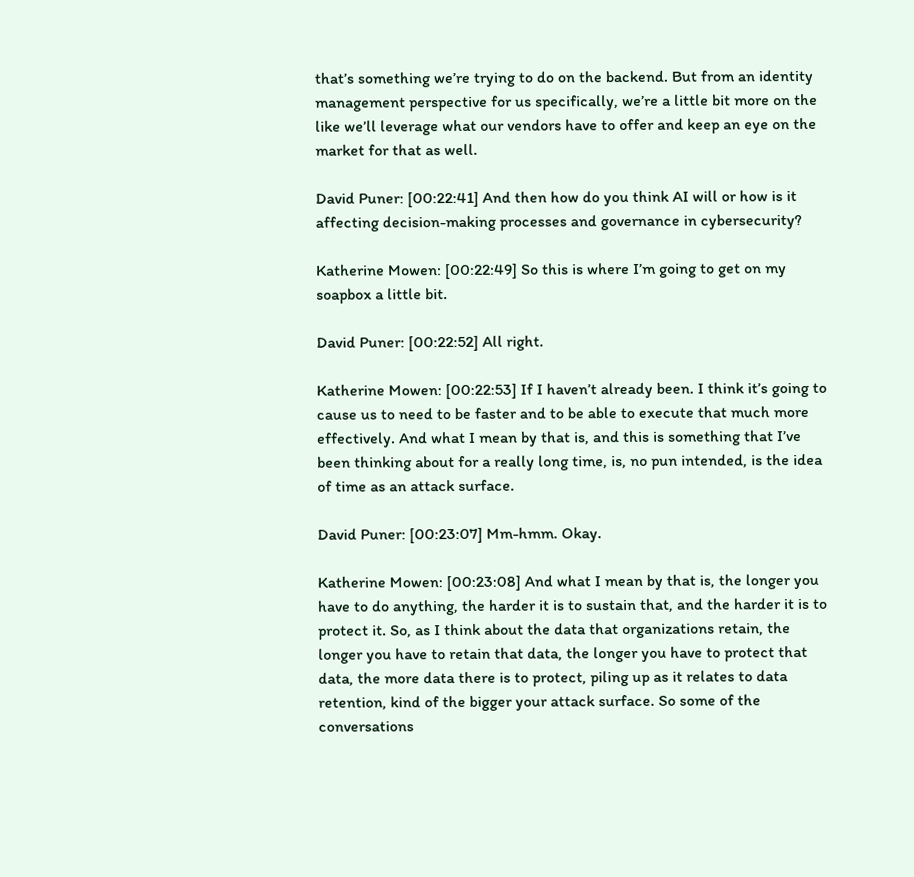that’s something we’re trying to do on the backend. But from an identity management perspective for us specifically, we’re a little bit more on the like we’ll leverage what our vendors have to offer and keep an eye on the market for that as well.

David Puner: [00:22:41] And then how do you think AI will or how is it affecting decision-making processes and governance in cybersecurity?

Katherine Mowen: [00:22:49] So this is where I’m going to get on my soapbox a little bit.

David Puner: [00:22:52] All right.

Katherine Mowen: [00:22:53] If I haven’t already been. I think it’s going to cause us to need to be faster and to be able to execute that much more effectively. And what I mean by that is, and this is something that I’ve been thinking about for a really long time, is, no pun intended, is the idea of time as an attack surface.

David Puner: [00:23:07] Mm-hmm. Okay.

Katherine Mowen: [00:23:08] And what I mean by that is, the longer you have to do anything, the harder it is to sustain that, and the harder it is to protect it. So, as I think about the data that organizations retain, the longer you have to retain that data, the longer you have to protect that data, the more data there is to protect, piling up as it relates to data retention, kind of the bigger your attack surface. So some of the conversations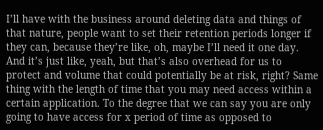I’ll have with the business around deleting data and things of that nature, people want to set their retention periods longer if they can, because they’re like, oh, maybe I’ll need it one day. And it’s just like, yeah, but that’s also overhead for us to protect and volume that could potentially be at risk, right? Same thing with the length of time that you may need access within a certain application. To the degree that we can say you are only going to have access for x period of time as opposed to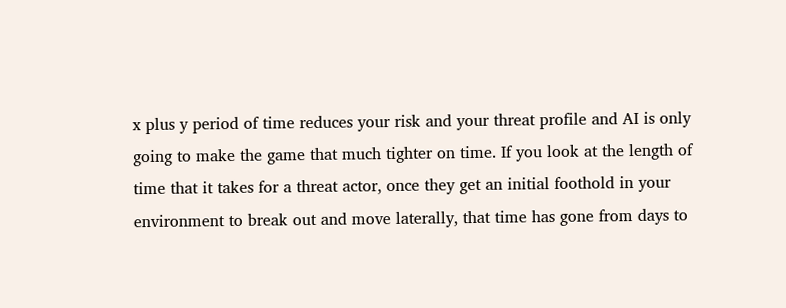x plus y period of time reduces your risk and your threat profile and AI is only going to make the game that much tighter on time. If you look at the length of time that it takes for a threat actor, once they get an initial foothold in your environment to break out and move laterally, that time has gone from days to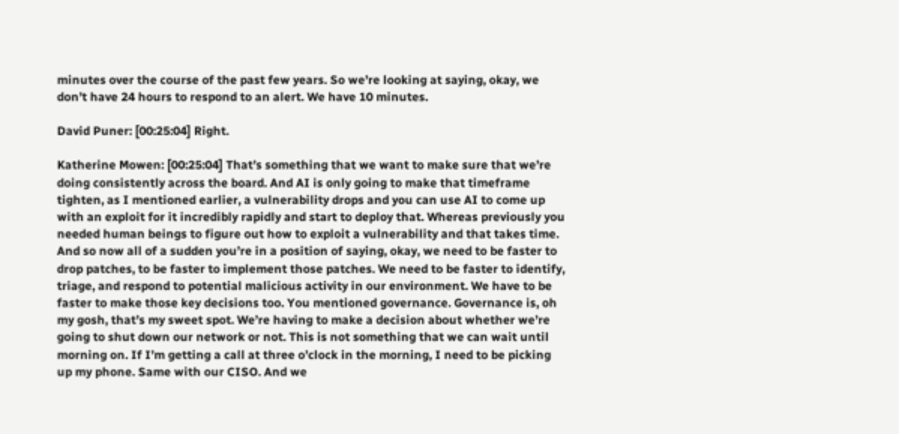minutes over the course of the past few years. So we’re looking at saying, okay, we don’t have 24 hours to respond to an alert. We have 10 minutes.

David Puner: [00:25:04] Right.

Katherine Mowen: [00:25:04] That’s something that we want to make sure that we’re doing consistently across the board. And AI is only going to make that timeframe tighten, as I mentioned earlier, a vulnerability drops and you can use AI to come up with an exploit for it incredibly rapidly and start to deploy that. Whereas previously you needed human beings to figure out how to exploit a vulnerability and that takes time. And so now all of a sudden you’re in a position of saying, okay, we need to be faster to drop patches, to be faster to implement those patches. We need to be faster to identify, triage, and respond to potential malicious activity in our environment. We have to be faster to make those key decisions too. You mentioned governance. Governance is, oh my gosh, that’s my sweet spot. We’re having to make a decision about whether we’re going to shut down our network or not. This is not something that we can wait until morning on. If I’m getting a call at three o’clock in the morning, I need to be picking up my phone. Same with our CISO. And we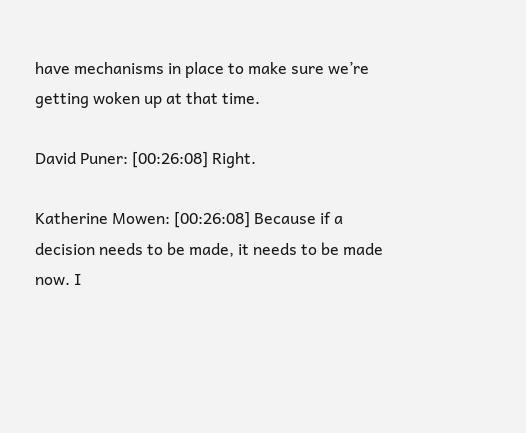have mechanisms in place to make sure we’re getting woken up at that time.

David Puner: [00:26:08] Right.

Katherine Mowen: [00:26:08] Because if a decision needs to be made, it needs to be made now. I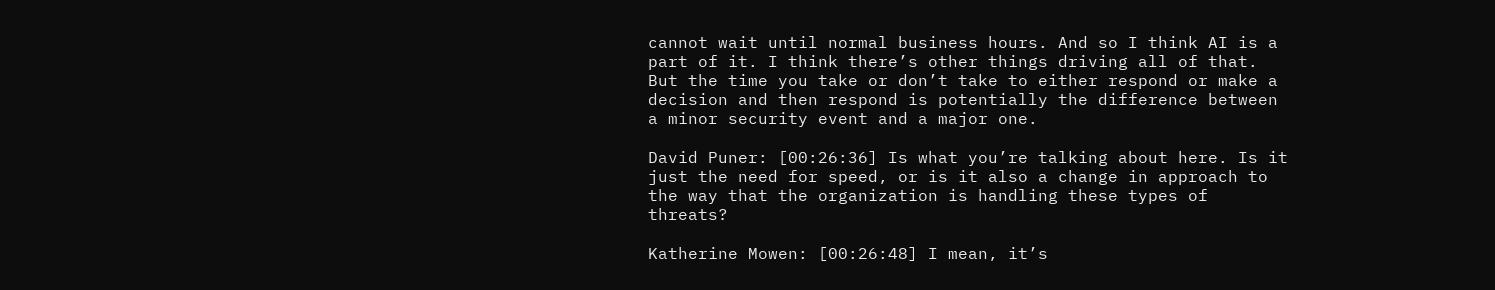cannot wait until normal business hours. And so I think AI is a part of it. I think there’s other things driving all of that. But the time you take or don’t take to either respond or make a decision and then respond is potentially the difference between a minor security event and a major one.

David Puner: [00:26:36] Is what you’re talking about here. Is it just the need for speed, or is it also a change in approach to the way that the organization is handling these types of threats?

Katherine Mowen: [00:26:48] I mean, it’s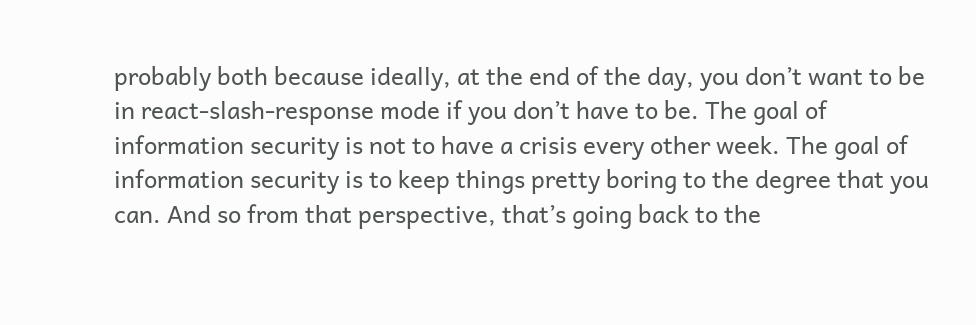probably both because ideally, at the end of the day, you don’t want to be in react-slash-response mode if you don’t have to be. The goal of information security is not to have a crisis every other week. The goal of information security is to keep things pretty boring to the degree that you can. And so from that perspective, that’s going back to the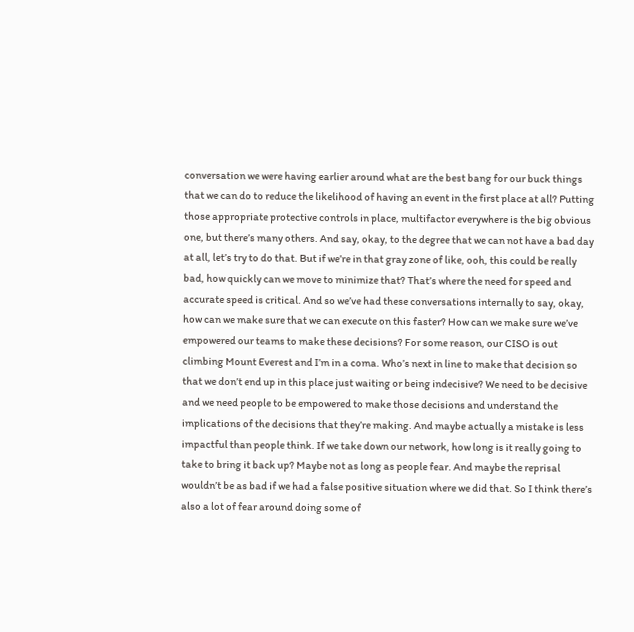conversation we were having earlier around what are the best bang for our buck things that we can do to reduce the likelihood of having an event in the first place at all? Putting those appropriate protective controls in place, multifactor everywhere is the big obvious one, but there’s many others. And say, okay, to the degree that we can not have a bad day at all, let’s try to do that. But if we’re in that gray zone of like, ooh, this could be really bad, how quickly can we move to minimize that? That’s where the need for speed and accurate speed is critical. And so we’ve had these conversations internally to say, okay, how can we make sure that we can execute on this faster? How can we make sure we’ve empowered our teams to make these decisions? For some reason, our CISO is out climbing Mount Everest and I’m in a coma. Who’s next in line to make that decision so that we don’t end up in this place just waiting or being indecisive? We need to be decisive and we need people to be empowered to make those decisions and understand the implications of the decisions that they’re making. And maybe actually a mistake is less impactful than people think. If we take down our network, how long is it really going to take to bring it back up? Maybe not as long as people fear. And maybe the reprisal wouldn’t be as bad if we had a false positive situation where we did that. So I think there’s also a lot of fear around doing some of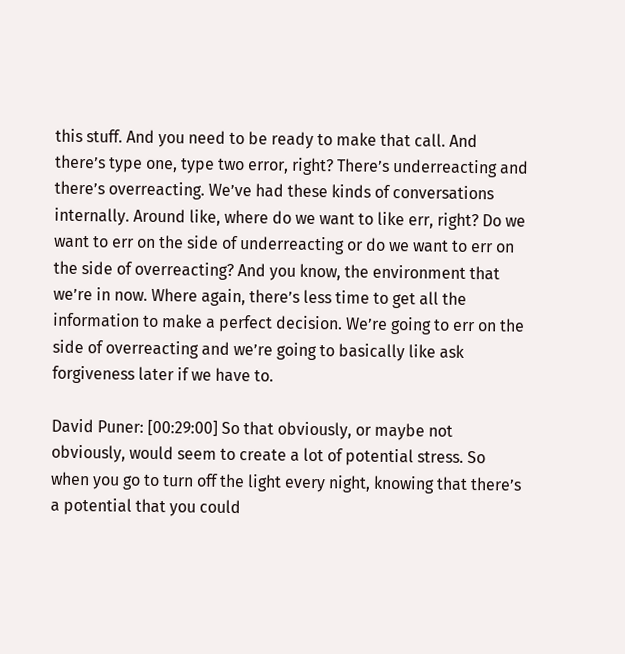this stuff. And you need to be ready to make that call. And there’s type one, type two error, right? There’s underreacting and there’s overreacting. We’ve had these kinds of conversations internally. Around like, where do we want to like err, right? Do we want to err on the side of underreacting or do we want to err on the side of overreacting? And you know, the environment that we’re in now. Where again, there’s less time to get all the information to make a perfect decision. We’re going to err on the side of overreacting and we’re going to basically like ask forgiveness later if we have to.

David Puner: [00:29:00] So that obviously, or maybe not obviously, would seem to create a lot of potential stress. So when you go to turn off the light every night, knowing that there’s a potential that you could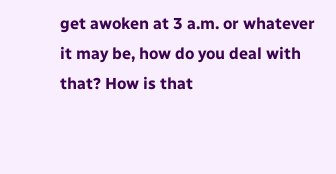get awoken at 3 a.m. or whatever it may be, how do you deal with that? How is that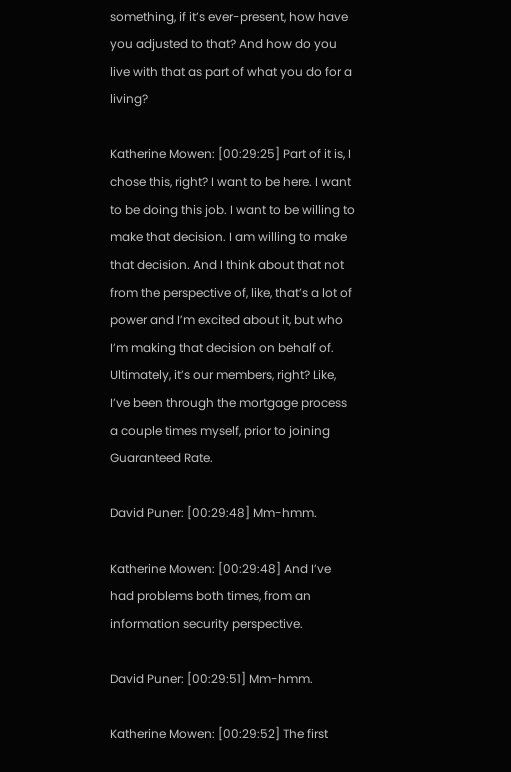something, if it’s ever-present, how have you adjusted to that? And how do you live with that as part of what you do for a living?

Katherine Mowen: [00:29:25] Part of it is, I chose this, right? I want to be here. I want to be doing this job. I want to be willing to make that decision. I am willing to make that decision. And I think about that not from the perspective of, like, that’s a lot of power and I’m excited about it, but who I’m making that decision on behalf of. Ultimately, it’s our members, right? Like, I’ve been through the mortgage process a couple times myself, prior to joining Guaranteed Rate.

David Puner: [00:29:48] Mm-hmm.

Katherine Mowen: [00:29:48] And I’ve had problems both times, from an information security perspective.

David Puner: [00:29:51] Mm-hmm.

Katherine Mowen: [00:29:52] The first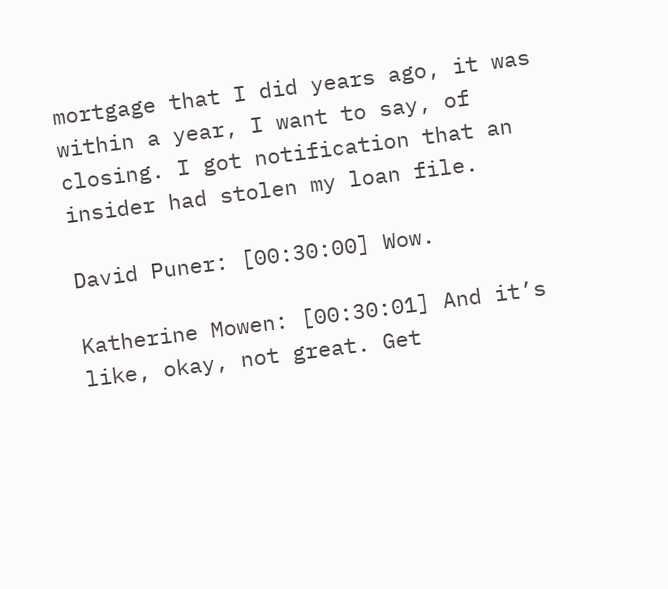mortgage that I did years ago, it was within a year, I want to say, of closing. I got notification that an insider had stolen my loan file.

David Puner: [00:30:00] Wow.

Katherine Mowen: [00:30:01] And it’s like, okay, not great. Get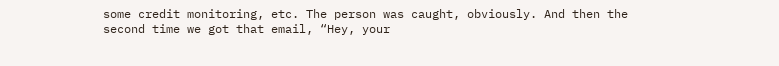some credit monitoring, etc. The person was caught, obviously. And then the second time we got that email, “Hey, your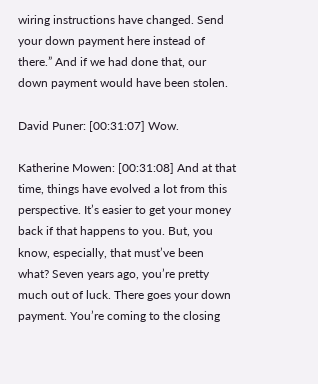wiring instructions have changed. Send your down payment here instead of there.” And if we had done that, our down payment would have been stolen.

David Puner: [00:31:07] Wow.

Katherine Mowen: [00:31:08] And at that time, things have evolved a lot from this perspective. It’s easier to get your money back if that happens to you. But, you know, especially, that must’ve been what? Seven years ago, you’re pretty much out of luck. There goes your down payment. You’re coming to the closing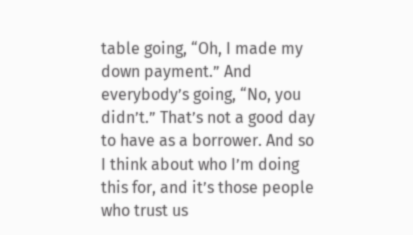table going, “Oh, I made my down payment.” And everybody’s going, “No, you didn’t.” That’s not a good day to have as a borrower. And so I think about who I’m doing this for, and it’s those people who trust us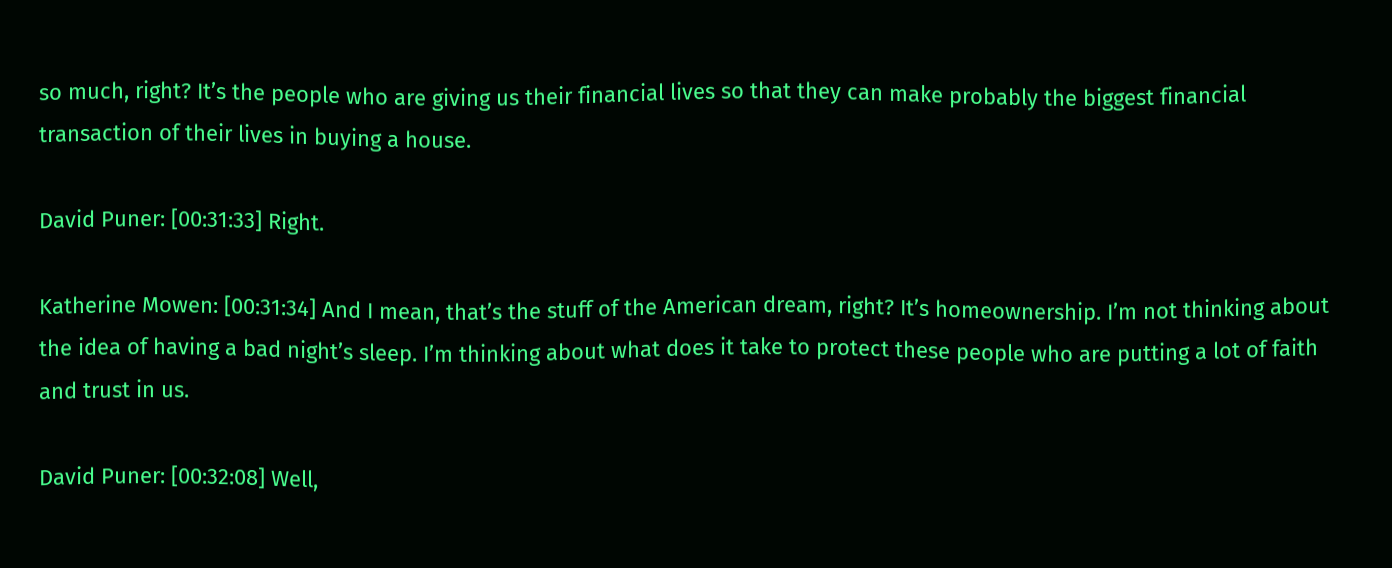so much, right? It’s the people who are giving us their financial lives so that they can make probably the biggest financial transaction of their lives in buying a house.

David Puner: [00:31:33] Right.

Katherine Mowen: [00:31:34] And I mean, that’s the stuff of the American dream, right? It’s homeownership. I’m not thinking about the idea of having a bad night’s sleep. I’m thinking about what does it take to protect these people who are putting a lot of faith and trust in us.

David Puner: [00:32:08] Well,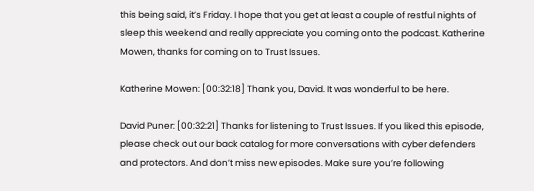this being said, it’s Friday. I hope that you get at least a couple of restful nights of sleep this weekend and really appreciate you coming onto the podcast. Katherine Mowen, thanks for coming on to Trust Issues.

Katherine Mowen: [00:32:18] Thank you, David. It was wonderful to be here.

David Puner: [00:32:21] Thanks for listening to Trust Issues. If you liked this episode, please check out our back catalog for more conversations with cyber defenders and protectors. And don’t miss new episodes. Make sure you’re following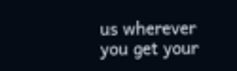us wherever you get your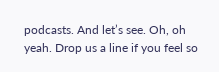podcasts. And let’s see. Oh, oh yeah. Drop us a line if you feel so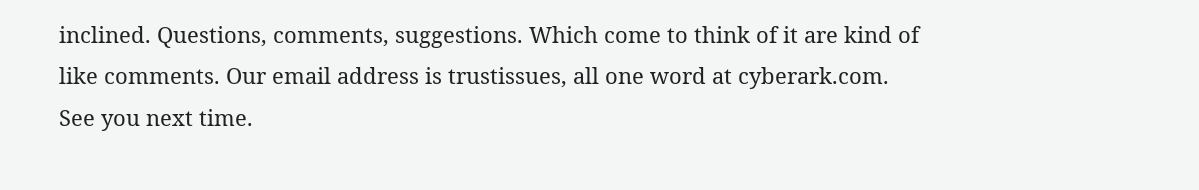inclined. Questions, comments, suggestions. Which come to think of it are kind of like comments. Our email address is trustissues, all one word at cyberark.com. See you next time.